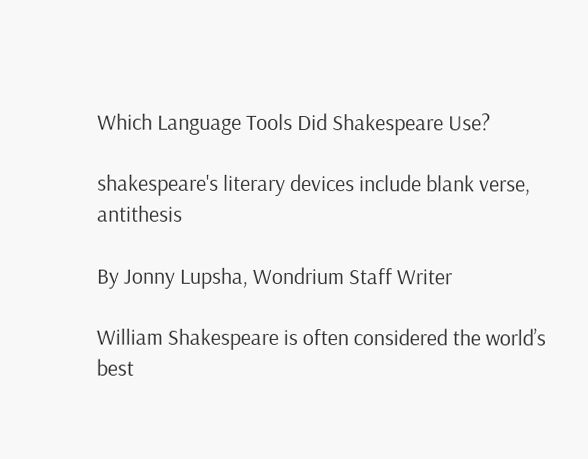Which Language Tools Did Shakespeare Use?

shakespeare's literary devices include blank verse, antithesis

By Jonny Lupsha, Wondrium Staff Writer

William Shakespeare is often considered the world’s best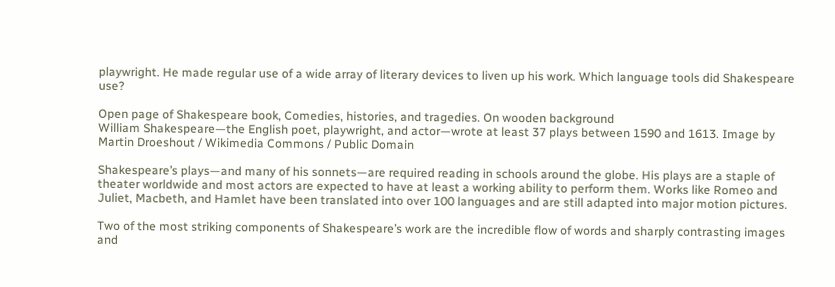playwright. He made regular use of a wide array of literary devices to liven up his work. Which language tools did Shakespeare use?

Open page of Shakespeare book, Comedies, histories, and tragedies. On wooden background
William Shakespeare—the English poet, playwright, and actor—wrote at least 37 plays between 1590 and 1613. Image by Martin Droeshout / Wikimedia Commons / Public Domain

Shakespeare’s plays—and many of his sonnets—are required reading in schools around the globe. His plays are a staple of theater worldwide and most actors are expected to have at least a working ability to perform them. Works like Romeo and Juliet, Macbeth, and Hamlet have been translated into over 100 languages and are still adapted into major motion pictures.

Two of the most striking components of Shakespeare’s work are the incredible flow of words and sharply contrasting images and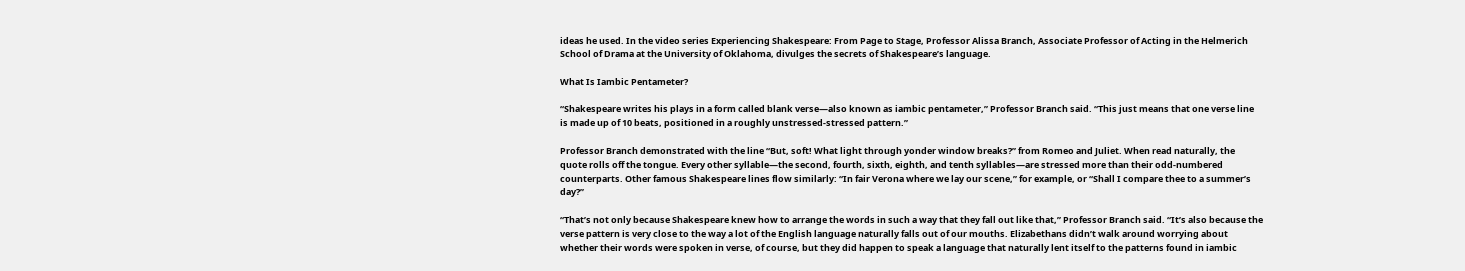ideas he used. In the video series Experiencing Shakespeare: From Page to Stage, Professor Alissa Branch, Associate Professor of Acting in the Helmerich School of Drama at the University of Oklahoma, divulges the secrets of Shakespeare’s language.

What Is Iambic Pentameter?

“Shakespeare writes his plays in a form called blank verse—also known as iambic pentameter,” Professor Branch said. “This just means that one verse line is made up of 10 beats, positioned in a roughly unstressed-stressed pattern.”

Professor Branch demonstrated with the line “But, soft! What light through yonder window breaks?” from Romeo and Juliet. When read naturally, the quote rolls off the tongue. Every other syllable—the second, fourth, sixth, eighth, and tenth syllables—are stressed more than their odd-numbered counterparts. Other famous Shakespeare lines flow similarly: “In fair Verona where we lay our scene,” for example, or “Shall I compare thee to a summer’s day?”

“That’s not only because Shakespeare knew how to arrange the words in such a way that they fall out like that,” Professor Branch said. “It’s also because the verse pattern is very close to the way a lot of the English language naturally falls out of our mouths. Elizabethans didn’t walk around worrying about whether their words were spoken in verse, of course, but they did happen to speak a language that naturally lent itself to the patterns found in iambic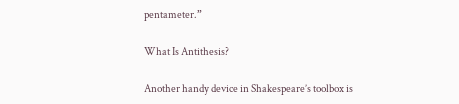pentameter.”

What Is Antithesis?

Another handy device in Shakespeare’s toolbox is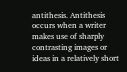antithesis. Antithesis occurs when a writer makes use of sharply contrasting images or ideas in a relatively short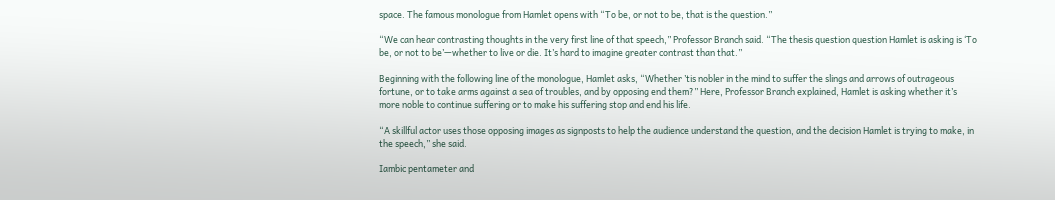space. The famous monologue from Hamlet opens with “To be, or not to be, that is the question.”

“We can hear contrasting thoughts in the very first line of that speech,” Professor Branch said. “The thesis question question Hamlet is asking is ‘To be, or not to be’—whether to live or die. It’s hard to imagine greater contrast than that.”

Beginning with the following line of the monologue, Hamlet asks, “Whether ’tis nobler in the mind to suffer the slings and arrows of outrageous fortune, or to take arms against a sea of troubles, and by opposing end them?” Here, Professor Branch explained, Hamlet is asking whether it’s more noble to continue suffering or to make his suffering stop and end his life.

“A skillful actor uses those opposing images as signposts to help the audience understand the question, and the decision Hamlet is trying to make, in the speech,” she said.

Iambic pentameter and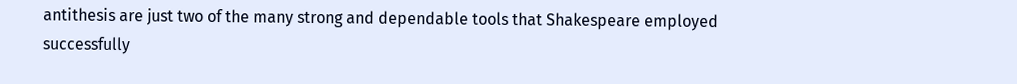antithesis are just two of the many strong and dependable tools that Shakespeare employed successfully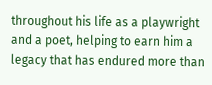throughout his life as a playwright and a poet, helping to earn him a legacy that has endured more than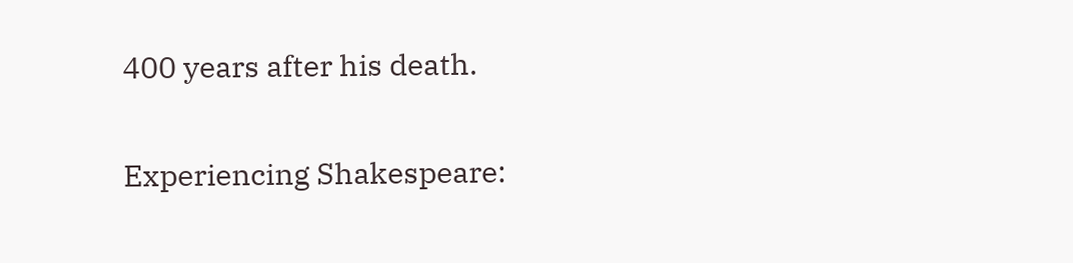400 years after his death.

Experiencing Shakespeare: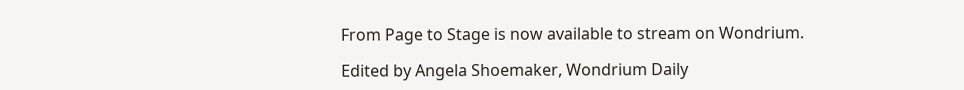From Page to Stage is now available to stream on Wondrium.

Edited by Angela Shoemaker, Wondrium Daily